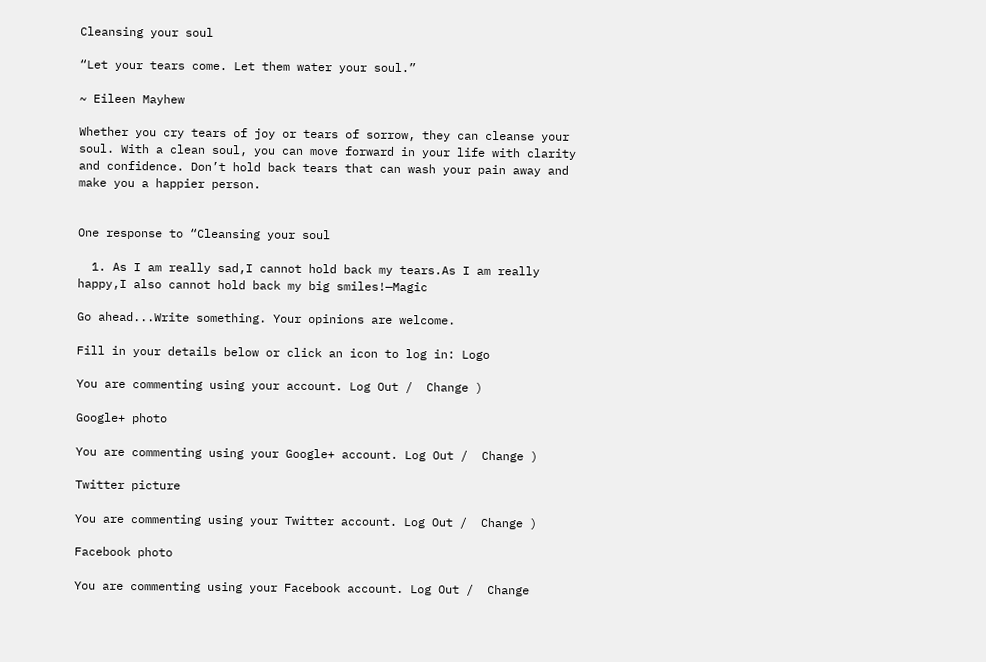Cleansing your soul

“Let your tears come. Let them water your soul.”

~ Eileen Mayhew

Whether you cry tears of joy or tears of sorrow, they can cleanse your soul. With a clean soul, you can move forward in your life with clarity and confidence. Don’t hold back tears that can wash your pain away and make you a happier person.


One response to “Cleansing your soul

  1. As I am really sad,I cannot hold back my tears.As I am really happy,I also cannot hold back my big smiles!—Magic

Go ahead...Write something. Your opinions are welcome.

Fill in your details below or click an icon to log in: Logo

You are commenting using your account. Log Out /  Change )

Google+ photo

You are commenting using your Google+ account. Log Out /  Change )

Twitter picture

You are commenting using your Twitter account. Log Out /  Change )

Facebook photo

You are commenting using your Facebook account. Log Out /  Change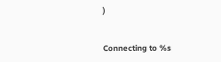)


Connecting to %s